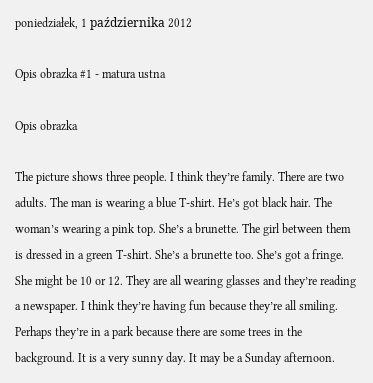poniedziałek, 1 października 2012

Opis obrazka #1 - matura ustna

Opis obrazka

The picture shows three people. I think they’re family. There are two adults. The man is wearing a blue T-shirt. He’s got black hair. The woman’s wearing a pink top. She’s a brunette. The girl between them is dressed in a green T-shirt. She’s a brunette too. She’s got a fringe. She might be 10 or 12. They are all wearing glasses and they’re reading a newspaper. I think they’re having fun because they’re all smiling. Perhaps they’re in a park because there are some trees in the background. It is a very sunny day. It may be a Sunday afternoon.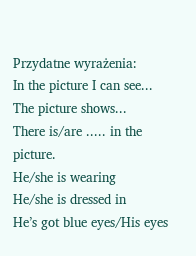Przydatne wyrażenia:
In the picture I can see...
The picture shows...
There is/are ..... in the picture.
He/she is wearing
He/she is dressed in
He’s got blue eyes/His eyes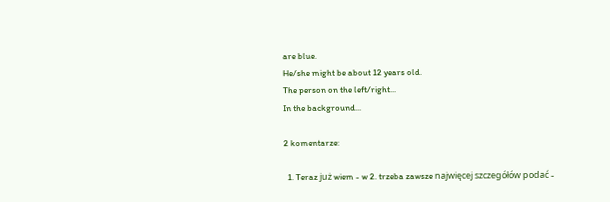are blue.
He/she might be about 12 years old.
The person on the left/right...
In the background...

2 komentarze:

  1. Teraz już wiem - w 2. trzeba zawsze najwięcej szczegółów podać -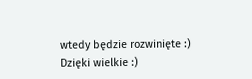wtedy będzie rozwinięte :) Dzięki wielkie :)